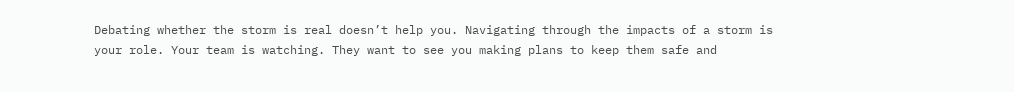Debating whether the storm is real doesn’t help you. Navigating through the impacts of a storm is your role. Your team is watching. They want to see you making plans to keep them safe and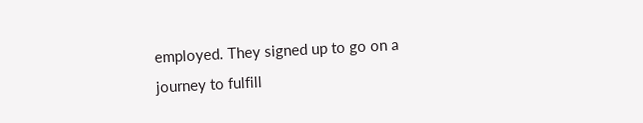employed. They signed up to go on a journey to fulfill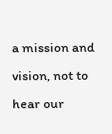a mission and vision, not to hear our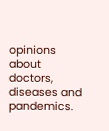opinions about doctors, diseases and pandemics.